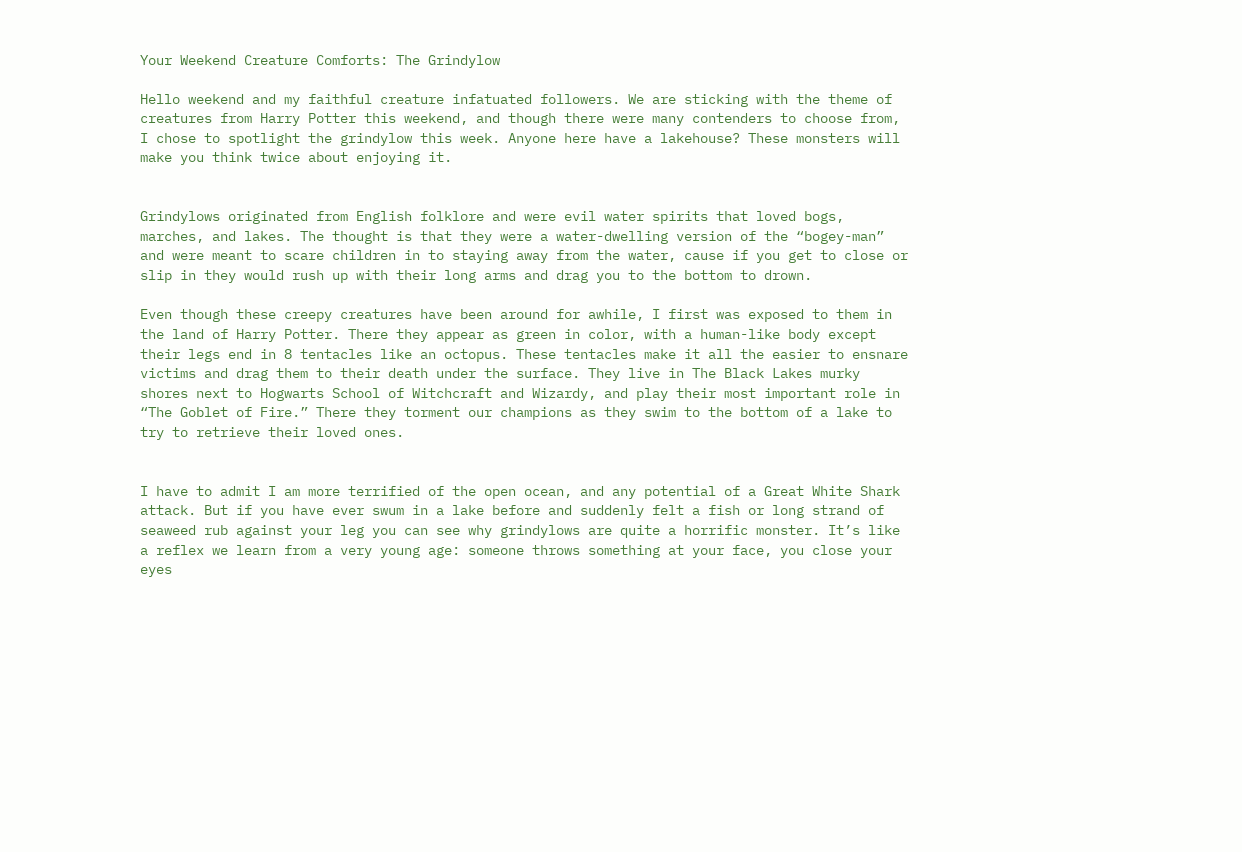Your Weekend Creature Comforts: The Grindylow

Hello weekend and my faithful creature infatuated followers. We are sticking with the theme of creatures from Harry Potter this weekend, and though there were many contenders to choose from, I chose to spotlight the grindylow this week. Anyone here have a lakehouse? These monsters will make you think twice about enjoying it.


Grindylows originated from English folklore and were evil water spirits that loved bogs, marches, and lakes. The thought is that they were a water-dwelling version of the “bogey-man” and were meant to scare children in to staying away from the water, cause if you get to close or slip in they would rush up with their long arms and drag you to the bottom to drown.

Even though these creepy creatures have been around for awhile, I first was exposed to them in the land of Harry Potter. There they appear as green in color, with a human-like body except their legs end in 8 tentacles like an octopus. These tentacles make it all the easier to ensnare victims and drag them to their death under the surface. They live in The Black Lakes murky shores next to Hogwarts School of Witchcraft and Wizardy, and play their most important role in “The Goblet of Fire.” There they torment our champions as they swim to the bottom of a lake to try to retrieve their loved ones.


I have to admit I am more terrified of the open ocean, and any potential of a Great White Shark attack. But if you have ever swum in a lake before and suddenly felt a fish or long strand of seaweed rub against your leg you can see why grindylows are quite a horrific monster. It’s like a reflex we learn from a very young age: someone throws something at your face, you close your eyes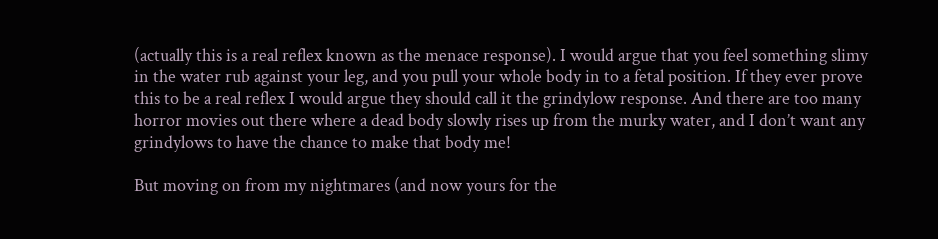(actually this is a real reflex known as the menace response). I would argue that you feel something slimy in the water rub against your leg, and you pull your whole body in to a fetal position. If they ever prove this to be a real reflex I would argue they should call it the grindylow response. And there are too many horror movies out there where a dead body slowly rises up from the murky water, and I don’t want any grindylows to have the chance to make that body me!

But moving on from my nightmares (and now yours for the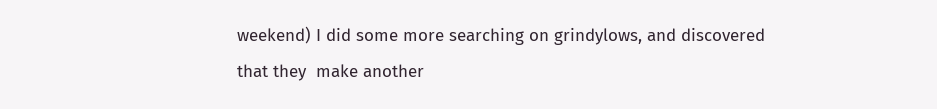weekend) I did some more searching on grindylows, and discovered that they  make another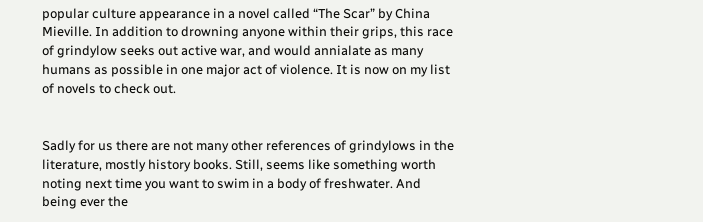popular culture appearance in a novel called “The Scar” by China Mieville. In addition to drowning anyone within their grips, this race of grindylow seeks out active war, and would annialate as many humans as possible in one major act of violence. It is now on my list of novels to check out.


Sadly for us there are not many other references of grindylows in the literature, mostly history books. Still, seems like something worth noting next time you want to swim in a body of freshwater. And being ever the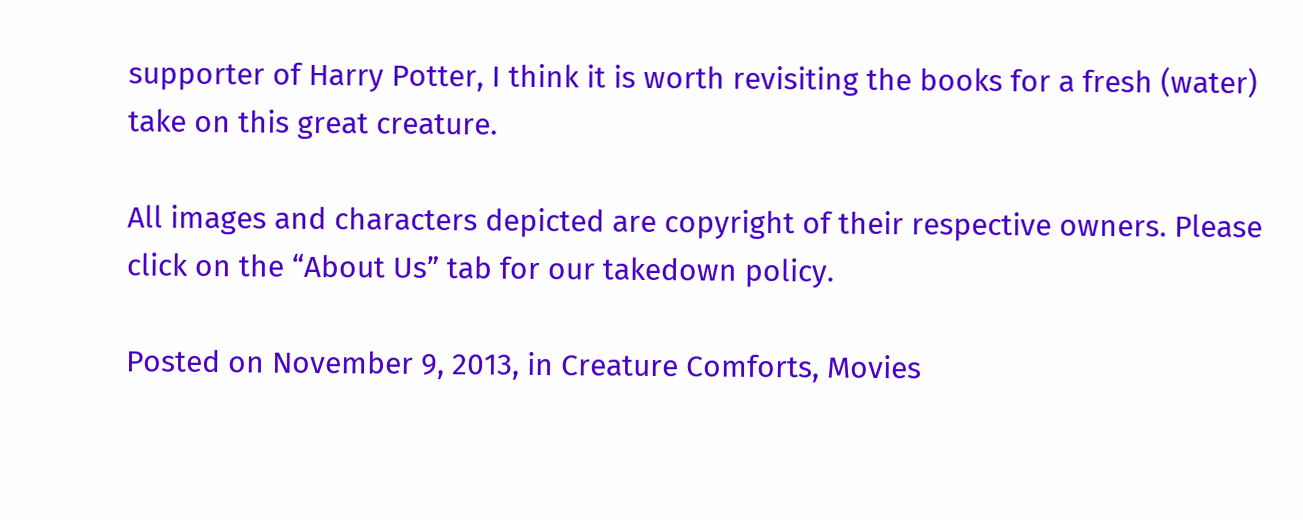supporter of Harry Potter, I think it is worth revisiting the books for a fresh (water) take on this great creature.

All images and characters depicted are copyright of their respective owners. Please click on the “About Us” tab for our takedown policy.

Posted on November 9, 2013, in Creature Comforts, Movies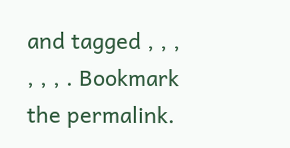and tagged , , , , , , . Bookmark the permalink.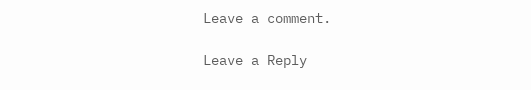Leave a comment.

Leave a Reply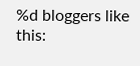%d bloggers like this: